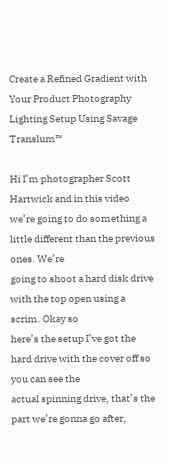Create a Refined Gradient with Your Product Photography Lighting Setup Using Savage Translum™

Hi I’m photographer Scott Hartwick and in this video
we’re going to do something a little different than the previous ones. We’re
going to shoot a hard disk drive with the top open using a scrim. Okay so
here’s the setup I’ve got the hard drive with the cover off so you can see the
actual spinning drive, that’s the part we’re gonna go after,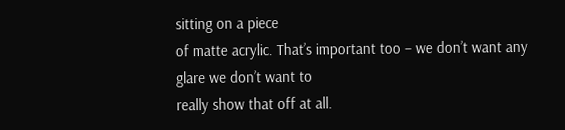sitting on a piece
of matte acrylic. That’s important too – we don’t want any glare we don’t want to
really show that off at all.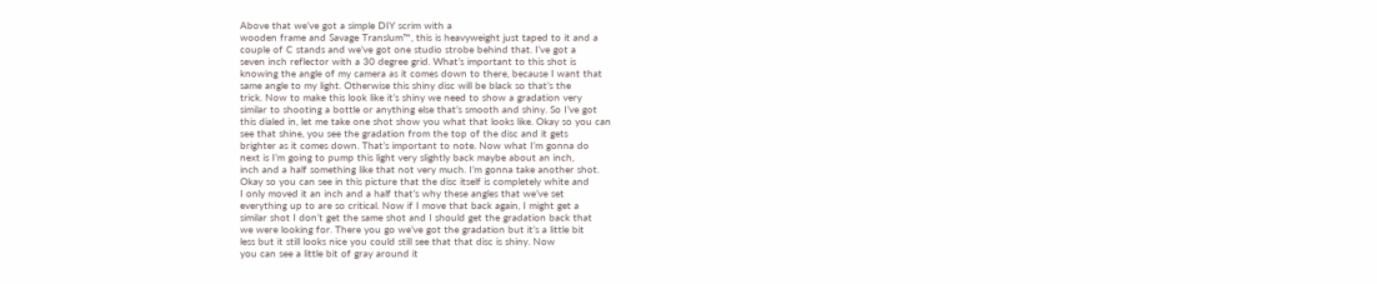Above that we’ve got a simple DIY scrim with a
wooden frame and Savage Translum™, this is heavyweight just taped to it and a
couple of C stands and we’ve got one studio strobe behind that. I’ve got a
seven inch reflector with a 30 degree grid. What’s important to this shot is
knowing the angle of my camera as it comes down to there, because I want that
same angle to my light. Otherwise this shiny disc will be black so that’s the
trick. Now to make this look like it’s shiny we need to show a gradation very
similar to shooting a bottle or anything else that’s smooth and shiny. So I’ve got
this dialed in, let me take one shot show you what that looks like. Okay so you can
see that shine, you see the gradation from the top of the disc and it gets
brighter as it comes down. That’s important to note. Now what I’m gonna do
next is I’m going to pump this light very slightly back maybe about an inch,
inch and a half something like that not very much. I’m gonna take another shot.
Okay so you can see in this picture that the disc itself is completely white and
I only moved it an inch and a half that’s why these angles that we’ve set
everything up to are so critical. Now if I move that back again, I might get a
similar shot I don’t get the same shot and I should get the gradation back that
we were looking for. There you go we’ve got the gradation but it’s a little bit
less but it still looks nice you could still see that that disc is shiny. Now
you can see a little bit of gray around it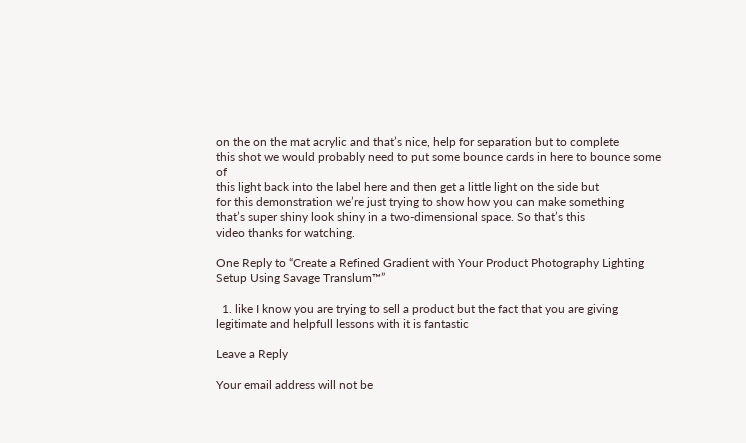on the on the mat acrylic and that’s nice, help for separation but to complete
this shot we would probably need to put some bounce cards in here to bounce some of
this light back into the label here and then get a little light on the side but
for this demonstration we’re just trying to show how you can make something
that’s super shiny look shiny in a two-dimensional space. So that’s this
video thanks for watching.

One Reply to “Create a Refined Gradient with Your Product Photography Lighting Setup Using Savage Translum™”

  1. like I know you are trying to sell a product but the fact that you are giving legitimate and helpfull lessons with it is fantastic

Leave a Reply

Your email address will not be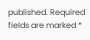published. Required fields are marked *